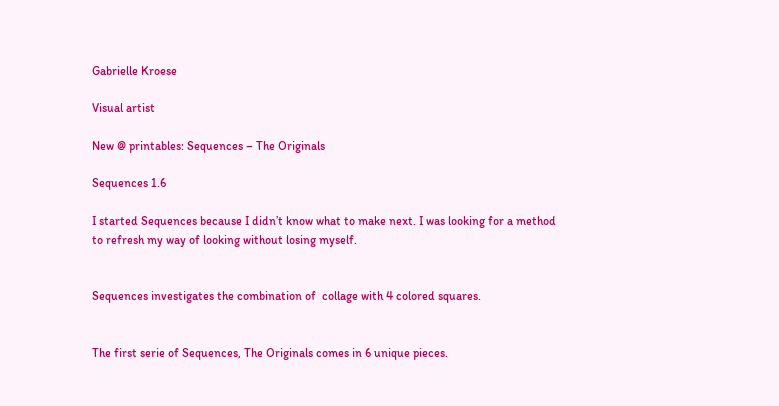Gabrielle Kroese

Visual artist

New @ printables: Sequences – The Originals

Sequences 1.6

I started Sequences because I didn’t know what to make next. I was looking for a method to refresh my way of looking without losing myself.


Sequences investigates the combination of  collage with 4 colored squares.


The first serie of Sequences, The Originals comes in 6 unique pieces.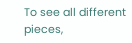To see all different pieces,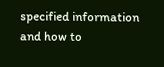specified information and how to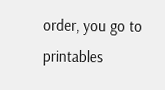order, you go to printables